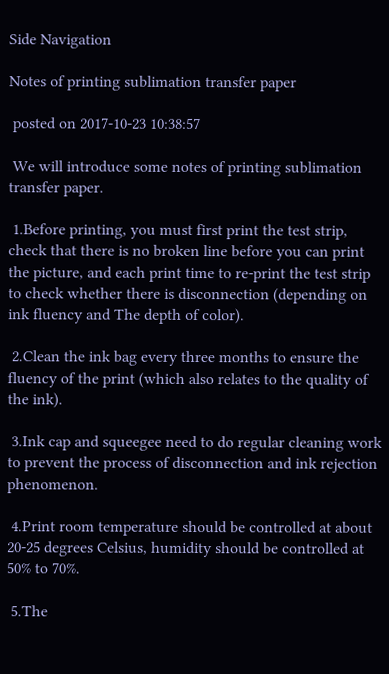Side Navigation

Notes of printing sublimation transfer paper

 posted on 2017-10-23 10:38:57

 We will introduce some notes of printing sublimation transfer paper.

 1.Before printing, you must first print the test strip, check that there is no broken line before you can print the picture, and each print time to re-print the test strip to check whether there is disconnection (depending on ink fluency and The depth of color).

 2.Clean the ink bag every three months to ensure the fluency of the print (which also relates to the quality of the ink).

 3.Ink cap and squeegee need to do regular cleaning work to prevent the process of disconnection and ink rejection phenomenon.

 4.Print room temperature should be controlled at about 20-25 degrees Celsius, humidity should be controlled at 50% to 70%.

 5.The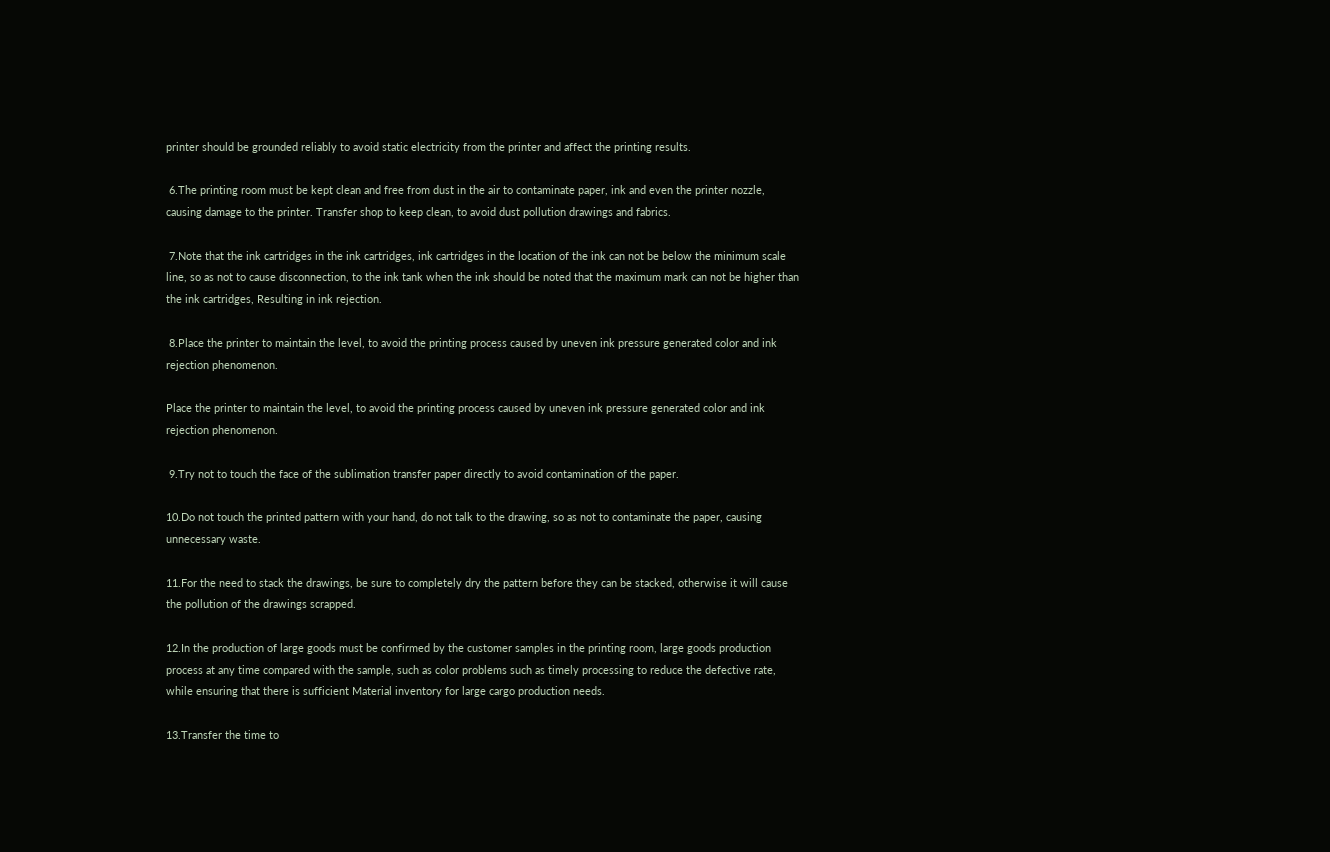printer should be grounded reliably to avoid static electricity from the printer and affect the printing results.

 6.The printing room must be kept clean and free from dust in the air to contaminate paper, ink and even the printer nozzle, causing damage to the printer. Transfer shop to keep clean, to avoid dust pollution drawings and fabrics.

 7.Note that the ink cartridges in the ink cartridges, ink cartridges in the location of the ink can not be below the minimum scale line, so as not to cause disconnection, to the ink tank when the ink should be noted that the maximum mark can not be higher than the ink cartridges, Resulting in ink rejection.

 8.Place the printer to maintain the level, to avoid the printing process caused by uneven ink pressure generated color and ink rejection phenomenon.

Place the printer to maintain the level, to avoid the printing process caused by uneven ink pressure generated color and ink rejection phenomenon.

 9.Try not to touch the face of the sublimation transfer paper directly to avoid contamination of the paper.

10.Do not touch the printed pattern with your hand, do not talk to the drawing, so as not to contaminate the paper, causing unnecessary waste.

11.For the need to stack the drawings, be sure to completely dry the pattern before they can be stacked, otherwise it will cause the pollution of the drawings scrapped.

12.In the production of large goods must be confirmed by the customer samples in the printing room, large goods production process at any time compared with the sample, such as color problems such as timely processing to reduce the defective rate, while ensuring that there is sufficient Material inventory for large cargo production needs.

13.Transfer the time to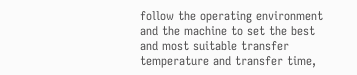follow the operating environment and the machine to set the best and most suitable transfer temperature and transfer time,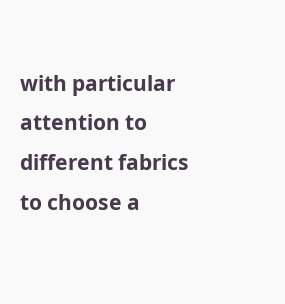with particular attention to different fabrics to choose a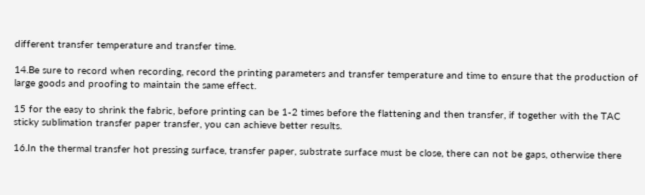different transfer temperature and transfer time.

14.Be sure to record when recording, record the printing parameters and transfer temperature and time to ensure that the production of large goods and proofing to maintain the same effect.

15 for the easy to shrink the fabric, before printing can be 1-2 times before the flattening and then transfer, if together with the TAC sticky sublimation transfer paper transfer, you can achieve better results.

16.In the thermal transfer hot pressing surface, transfer paper, substrate surface must be close, there can not be gaps, otherwise there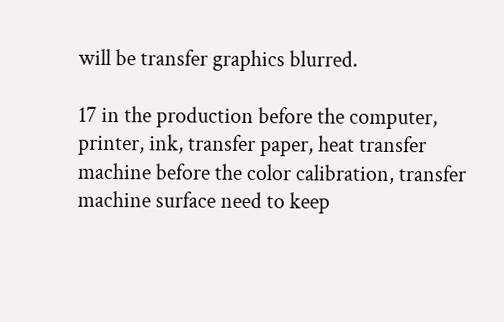will be transfer graphics blurred.

17 in the production before the computer, printer, ink, transfer paper, heat transfer machine before the color calibration, transfer machine surface need to keep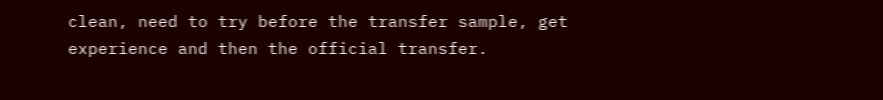clean, need to try before the transfer sample, get experience and then the official transfer.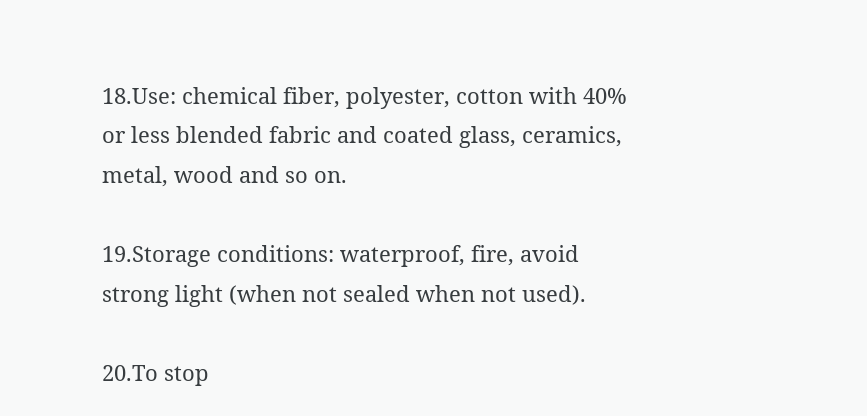18.Use: chemical fiber, polyester, cotton with 40% or less blended fabric and coated glass, ceramics, metal, wood and so on.

19.Storage conditions: waterproof, fire, avoid strong light (when not sealed when not used).

20.To stop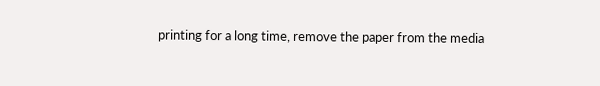printing for a long time, remove the paper from the media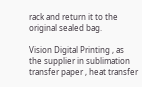rack and return it to the original sealed bag.

Vision Digital Printing , as the supplier in sublimation transfer paper , heat transfer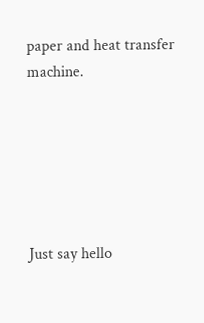paper and heat transfer machine.






Just say hello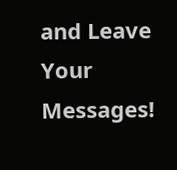and Leave Your Messages!